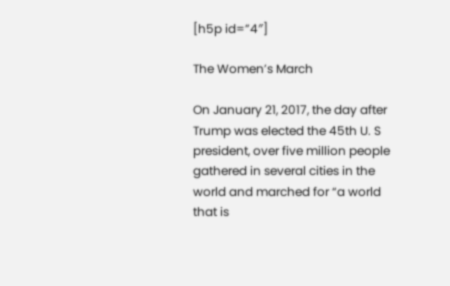[h5p id=”4″]

The Women’s March

On January 21, 2017, the day after Trump was elected the 45th U. S president, over five million people gathered in several cities in the world and marched for “a world that is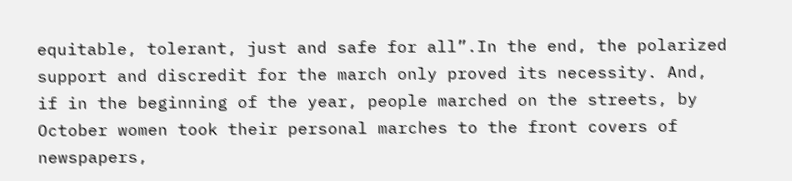equitable, tolerant, just and safe for all”.In the end, the polarized support and discredit for the march only proved its necessity. And, if in the beginning of the year, people marched on the streets, by October women took their personal marches to the front covers of newspapers,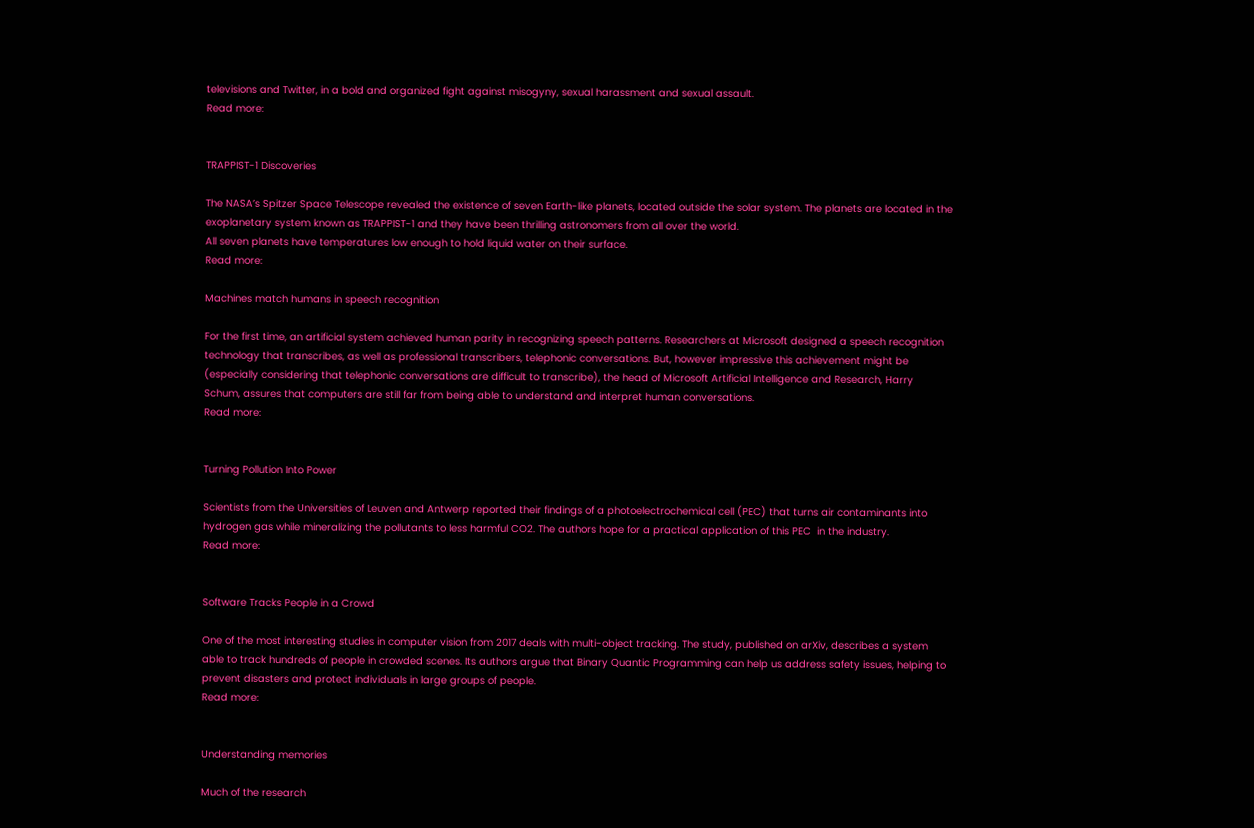televisions and Twitter, in a bold and organized fight against misogyny, sexual harassment and sexual assault.
Read more:


TRAPPIST-1 Discoveries

The NASA’s Spitzer Space Telescope revealed the existence of seven Earth-like planets, located outside the solar system. The planets are located in the exoplanetary system known as TRAPPIST-1 and they have been thrilling astronomers from all over the world.
All seven planets have temperatures low enough to hold liquid water on their surface.
Read more:

Machines match humans in speech recognition

For the first time, an artificial system achieved human parity in recognizing speech patterns. Researchers at Microsoft designed a speech recognition technology that transcribes, as well as professional transcribers, telephonic conversations. But, however impressive this achievement might be (especially considering that telephonic conversations are difficult to transcribe), the head of Microsoft Artificial Intelligence and Research, Harry Schum, assures that computers are still far from being able to understand and interpret human conversations.
Read more:


Turning Pollution Into Power

Scientists from the Universities of Leuven and Antwerp reported their findings of a photoelectrochemical cell (PEC) that turns air contaminants into hydrogen gas while mineralizing the pollutants to less harmful CO2. The authors hope for a practical application of this PEC  in the industry.
Read more:


Software Tracks People in a Crowd

One of the most interesting studies in computer vision from 2017 deals with multi-object tracking. The study, published on arXiv, describes a system able to track hundreds of people in crowded scenes. Its authors argue that Binary Quantic Programming can help us address safety issues, helping to prevent disasters and protect individuals in large groups of people.
Read more:


Understanding memories

Much of the research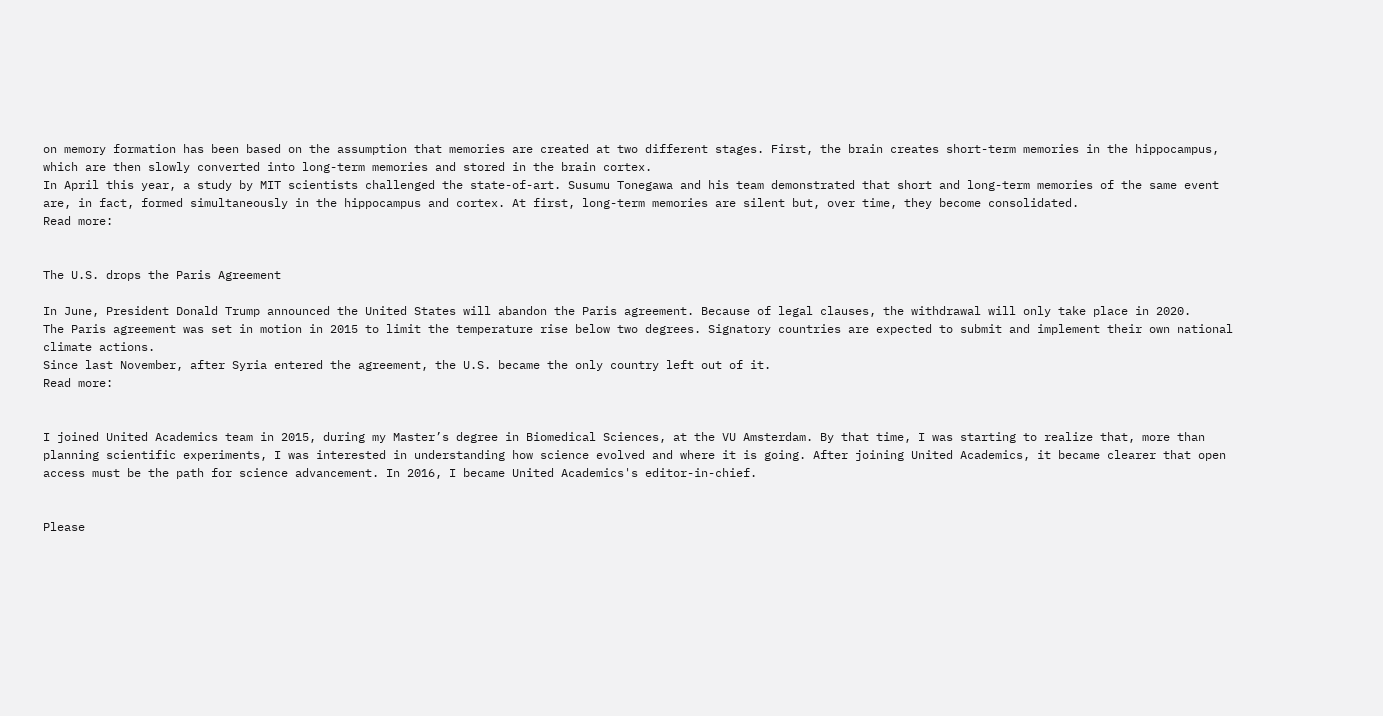on memory formation has been based on the assumption that memories are created at two different stages. First, the brain creates short-term memories in the hippocampus, which are then slowly converted into long-term memories and stored in the brain cortex.
In April this year, a study by MIT scientists challenged the state-of-art. Susumu Tonegawa and his team demonstrated that short and long-term memories of the same event are, in fact, formed simultaneously in the hippocampus and cortex. At first, long-term memories are silent but, over time, they become consolidated.
Read more:


The U.S. drops the Paris Agreement

In June, President Donald Trump announced the United States will abandon the Paris agreement. Because of legal clauses, the withdrawal will only take place in 2020.
The Paris agreement was set in motion in 2015 to limit the temperature rise below two degrees. Signatory countries are expected to submit and implement their own national climate actions.
Since last November, after Syria entered the agreement, the U.S. became the only country left out of it.
Read more:


I joined United Academics team in 2015, during my Master’s degree in Biomedical Sciences, at the VU Amsterdam. By that time, I was starting to realize that, more than planning scientific experiments, I was interested in understanding how science evolved and where it is going. After joining United Academics, it became clearer that open access must be the path for science advancement. In 2016, I became United Academics's editor-in-chief.


Please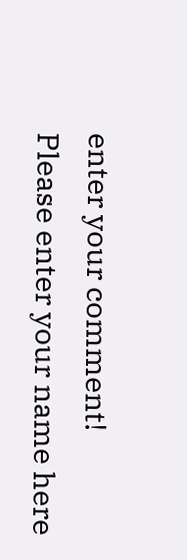enter your comment!
Please enter your name here